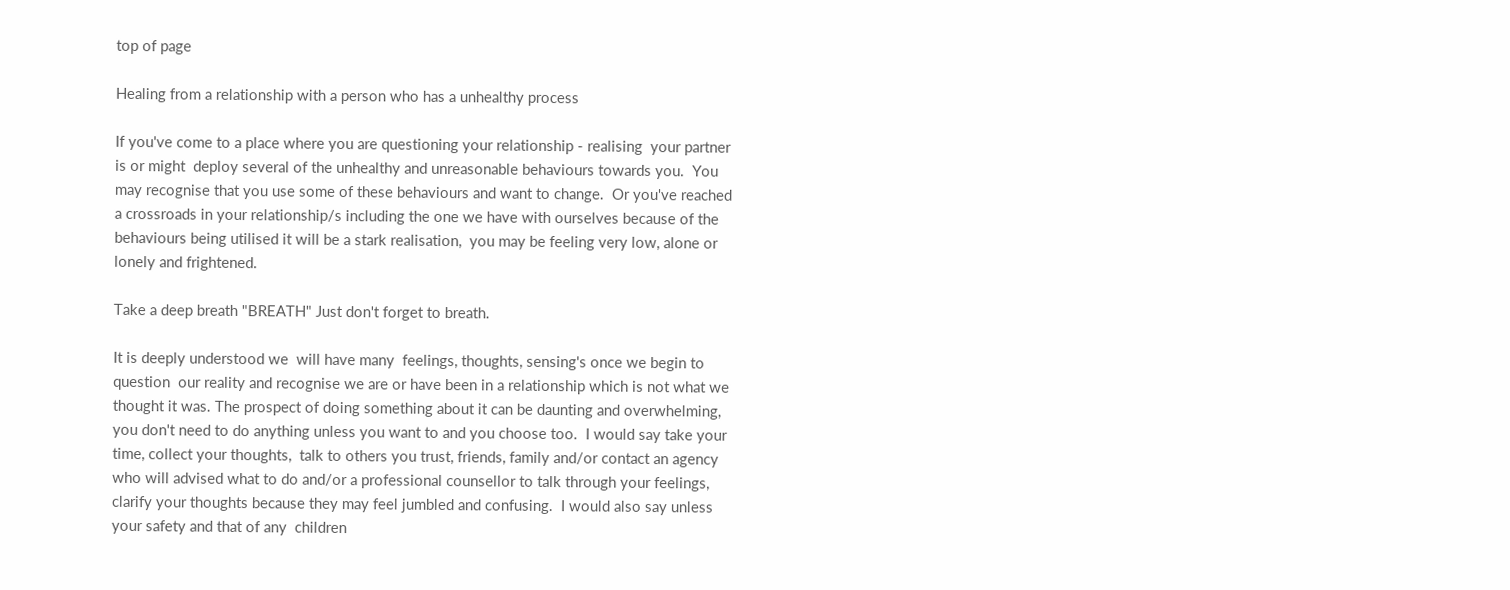top of page

Healing from a relationship with a person who has a unhealthy process

If you've come to a place where you are questioning your relationship - realising  your partner is or might  deploy several of the unhealthy and unreasonable behaviours towards you.  You may recognise that you use some of these behaviours and want to change.  Or you've reached a crossroads in your relationship/s including the one we have with ourselves because of the behaviours being utilised it will be a stark realisation,  you may be feeling very low, alone or lonely and frightened.

Take a deep breath "BREATH" Just don't forget to breath.

It is deeply understood we  will have many  feelings, thoughts, sensing's once we begin to question  our reality and recognise we are or have been in a relationship which is not what we thought it was. The prospect of doing something about it can be daunting and overwhelming, you don't need to do anything unless you want to and you choose too.  I would say take your time, collect your thoughts,  talk to others you trust, friends, family and/or contact an agency who will advised what to do and/or a professional counsellor to talk through your feelings, clarify your thoughts because they may feel jumbled and confusing.  I would also say unless your safety and that of any  children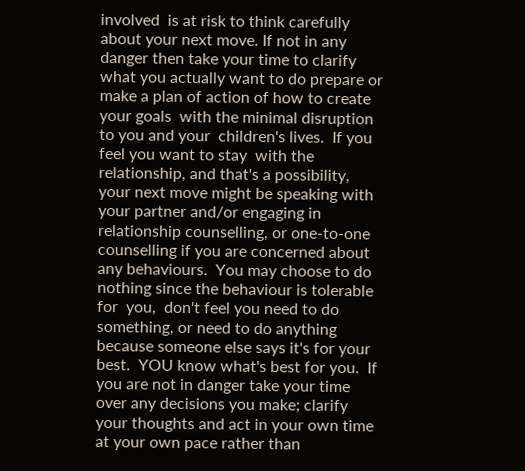involved  is at risk to think carefully about your next move. If not in any danger then take your time to clarify what you actually want to do prepare or make a plan of action of how to create your goals  with the minimal disruption to you and your  children's lives.  If you feel you want to stay  with the relationship, and that's a possibility, your next move might be speaking with your partner and/or engaging in relationship counselling, or one-to-one counselling if you are concerned about any behaviours.  You may choose to do nothing since the behaviour is tolerable for  you,  don't feel you need to do something, or need to do anything because someone else says it's for your best.  YOU know what's best for you.  If you are not in danger take your time over any decisions you make; clarify your thoughts and act in your own time at your own pace rather than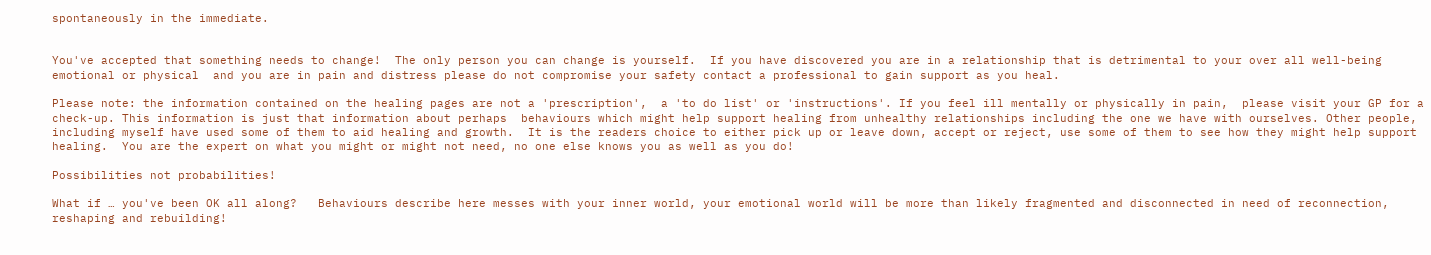spontaneously in the immediate.


You've accepted that something needs to change!  The only person you can change is yourself.  If you have discovered you are in a relationship that is detrimental to your over all well-being emotional or physical  and you are in pain and distress please do not compromise your safety contact a professional to gain support as you heal.

Please note: the information contained on the healing pages are not a 'prescription',  a 'to do list' or 'instructions'. If you feel ill mentally or physically in pain,  please visit your GP for a check-up. This information is just that information about perhaps  behaviours which might help support healing from unhealthy relationships including the one we have with ourselves. Other people, including myself have used some of them to aid healing and growth.  It is the readers choice to either pick up or leave down, accept or reject, use some of them to see how they might help support healing.  You are the expert on what you might or might not need, no one else knows you as well as you do!

Possibilities not probabilities!

What if … you've been OK all along?   Behaviours describe here messes with your inner world, your emotional world will be more than likely fragmented and disconnected in need of reconnection, reshaping and rebuilding!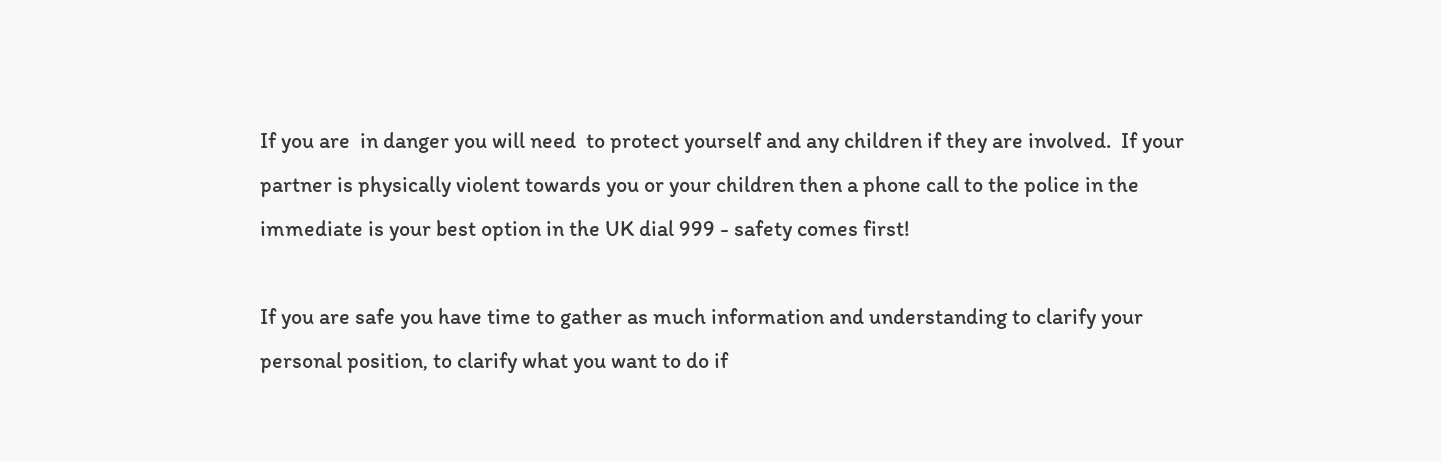If you are  in danger you will need  to protect yourself and any children if they are involved.  If your partner is physically violent towards you or your children then a phone call to the police in the immediate is your best option in the UK dial 999 - safety comes first!

If you are safe you have time to gather as much information and understanding to clarify your personal position, to clarify what you want to do if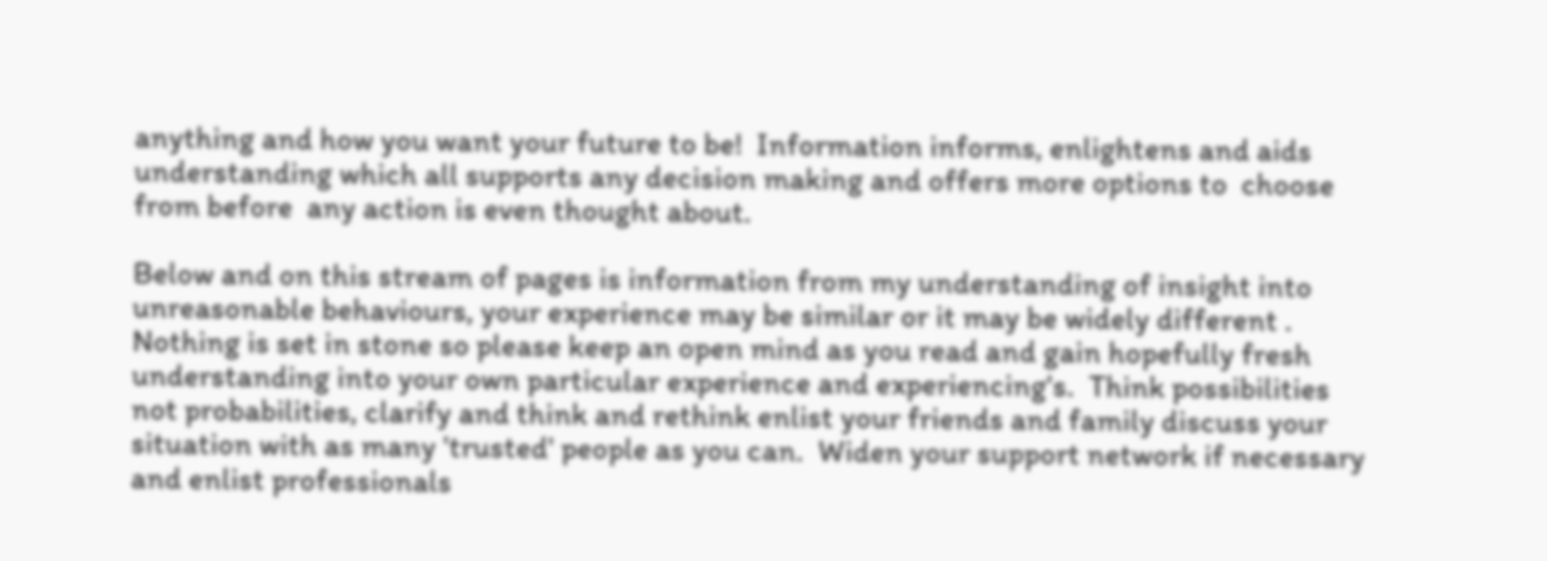anything and how you want your future to be!  Information informs, enlightens and aids understanding which all supports any decision making and offers more options to  choose from before  any action is even thought about.

Below and on this stream of pages is information from my understanding of insight into unreasonable behaviours, your experience may be similar or it may be widely different .  Nothing is set in stone so please keep an open mind as you read and gain hopefully fresh understanding into your own particular experience and experiencing's.  Think possibilities not probabilities, clarify and think and rethink enlist your friends and family discuss your situation with as many 'trusted' people as you can.  Widen your support network if necessary and enlist professionals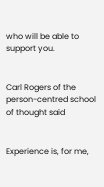who will be able to support you.


Carl Rogers of the person-centred school of thought said


Experience is, for me,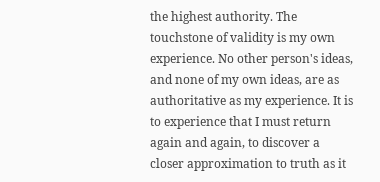the highest authority. The touchstone of validity is my own experience. No other person's ideas, and none of my own ideas, are as authoritative as my experience. It is to experience that I must return again and again, to discover a closer approximation to truth as it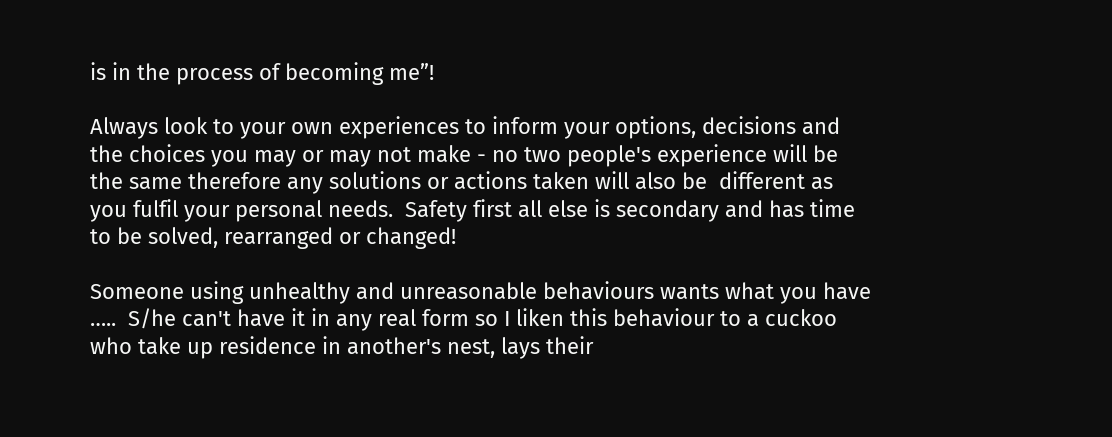is in the process of becoming me”!

Always look to your own experiences to inform your options, decisions and the choices you may or may not make - no two people's experience will be the same therefore any solutions or actions taken will also be  different as you fulfil your personal needs.  Safety first all else is secondary and has time to be solved, rearranged or changed!

Someone using unhealthy and unreasonable behaviours wants what you have …..  S/he can't have it in any real form so I liken this behaviour to a cuckoo who take up residence in another's nest, lays their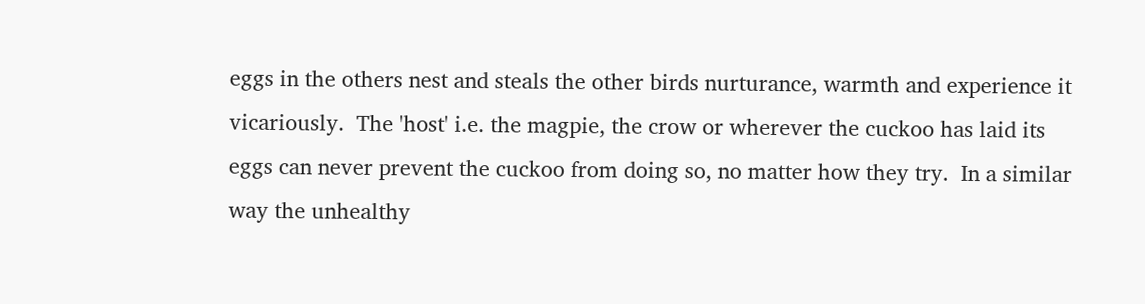eggs in the others nest and steals the other birds nurturance, warmth and experience it vicariously.  The 'host' i.e. the magpie, the crow or wherever the cuckoo has laid its eggs can never prevent the cuckoo from doing so, no matter how they try.  In a similar way the unhealthy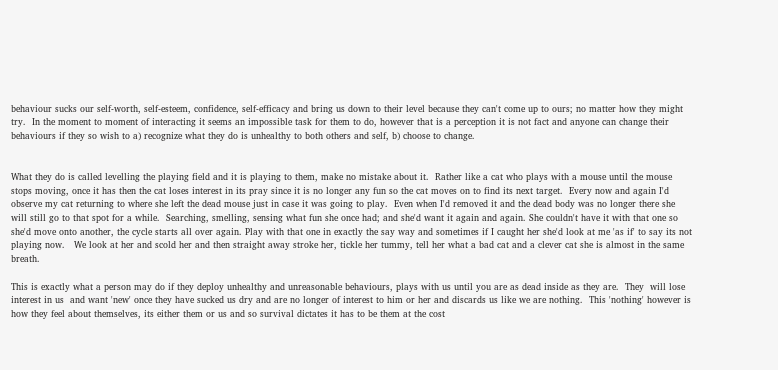behaviour sucks our self-worth, self-esteem, confidence, self-efficacy and bring us down to their level because they can't come up to ours; no matter how they might try.  In the moment to moment of interacting it seems an impossible task for them to do, however that is a perception it is not fact and anyone can change their behaviours if they so wish to a) recognize what they do is unhealthy to both others and self, b) choose to change.


What they do is called levelling the playing field and it is playing to them, make no mistake about it.  Rather like a cat who plays with a mouse until the mouse stops moving, once it has then the cat loses interest in its pray since it is no longer any fun so the cat moves on to find its next target.  Every now and again I'd observe my cat returning to where she left the dead mouse just in case it was going to play.  Even when I'd removed it and the dead body was no longer there she will still go to that spot for a while.  Searching, smelling, sensing what fun she once had; and she'd want it again and again. She couldn't have it with that one so she'd move onto another, the cycle starts all over again. Play with that one in exactly the say way and sometimes if I caught her she'd look at me 'as if' to say its not playing now.   We look at her and scold her and then straight away stroke her, tickle her tummy, tell her what a bad cat and a clever cat she is almost in the same breath.

This is exactly what a person may do if they deploy unhealthy and unreasonable behaviours, plays with us until you are as dead inside as they are.  They  will lose interest in us  and want 'new' once they have sucked us dry and are no longer of interest to him or her and discards us like we are nothing.  This 'nothing' however is how they feel about themselves, its either them or us and so survival dictates it has to be them at the cost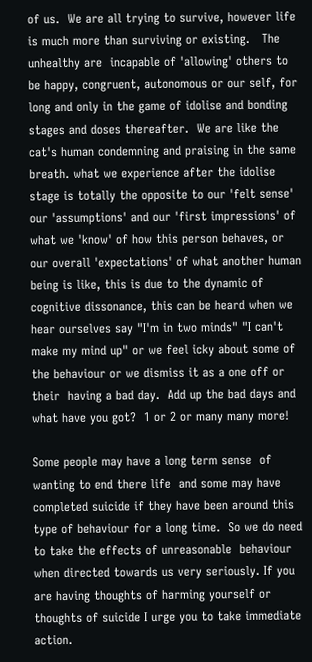of us.  We are all trying to survive, however life is much more than surviving or existing.   The unhealthy are  incapable of 'allowing' others to be happy, congruent, autonomous or our self, for long and only in the game of idolise and bonding stages and doses thereafter.  We are like the cat's human condemning and praising in the same breath. what we experience after the idolise stage is totally the opposite to our 'felt sense' our 'assumptions' and our 'first impressions' of what we 'know' of how this person behaves, or our overall 'expectations' of what another human being is like, this is due to the dynamic of cognitive dissonance, this can be heard when we hear ourselves say "I'm in two minds" "I can't make my mind up" or we feel icky about some of the behaviour or we dismiss it as a one off or their  having a bad day.  Add up the bad days and what have you got?  1 or 2 or many many more!

Some people may have a long term sense  of wanting to end there life  and some may have completed suicide if they have been around this type of behaviour for a long time.  So we do need to take the effects of unreasonable  behaviour when directed towards us very seriously. If you are having thoughts of harming yourself or thoughts of suicide I urge you to take immediate action.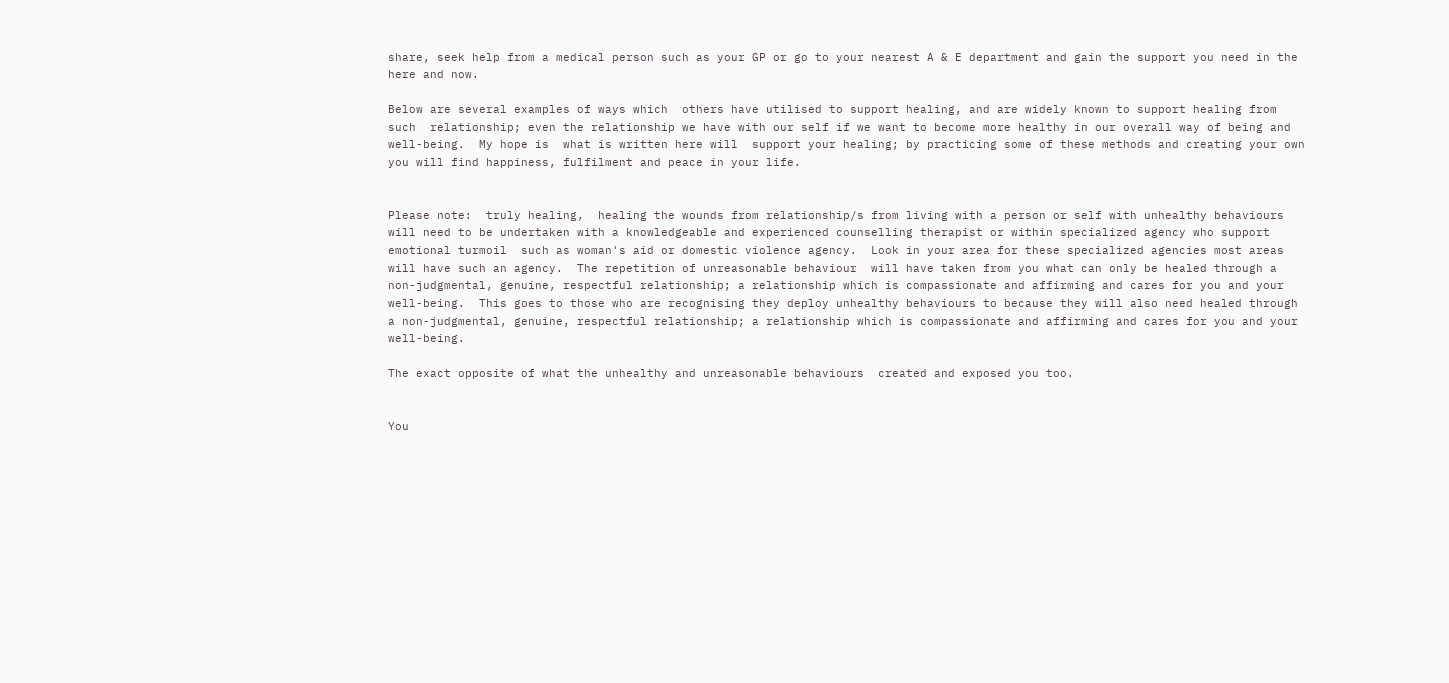share, seek help from a medical person such as your GP or go to your nearest A & E department and gain the support you need in the here and now.

Below are several examples of ways which  others have utilised to support healing, and are widely known to support healing from such  relationship; even the relationship we have with our self if we want to become more healthy in our overall way of being and well-being.  My hope is  what is written here will  support your healing; by practicing some of these methods and creating your own you will find happiness, fulfilment and peace in your life.


Please note:  truly healing,  healing the wounds from relationship/s from living with a person or self with unhealthy behaviours  will need to be undertaken with a knowledgeable and experienced counselling therapist or within specialized agency who support emotional turmoil  such as woman's aid or domestic violence agency.  Look in your area for these specialized agencies most areas will have such an agency.  The repetition of unreasonable behaviour  will have taken from you what can only be healed through a non-judgmental, genuine, respectful relationship; a relationship which is compassionate and affirming and cares for you and your well-being.  This goes to those who are recognising they deploy unhealthy behaviours to because they will also need healed through a non-judgmental, genuine, respectful relationship; a relationship which is compassionate and affirming and cares for you and your well-being.

The exact opposite of what the unhealthy and unreasonable behaviours  created and exposed you too.


You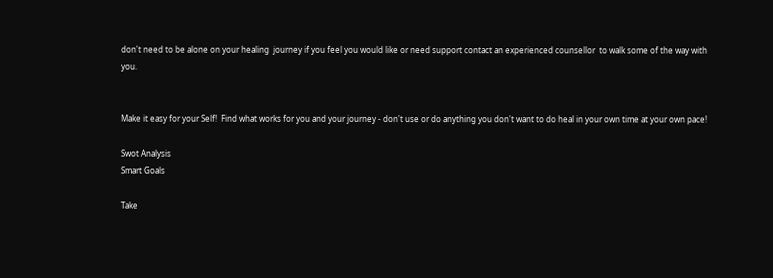don't need to be alone on your healing  journey if you feel you would like or need support contact an experienced counsellor  to walk some of the way with you.


Make it easy for your Self!  Find what works for you and your journey - don't use or do anything you don't want to do heal in your own time at your own pace!

Swot Analysis
Smart Goals

Take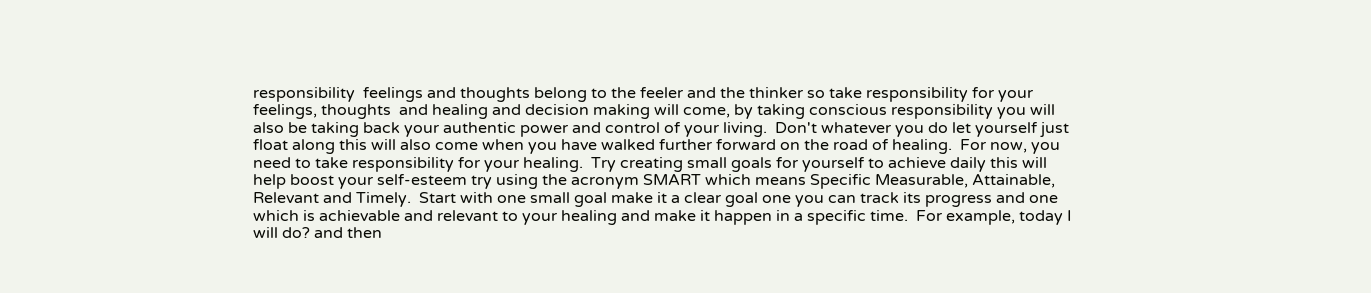responsibility  feelings and thoughts belong to the feeler and the thinker so take responsibility for your feelings, thoughts  and healing and decision making will come, by taking conscious responsibility you will also be taking back your authentic power and control of your living.  Don't whatever you do let yourself just float along this will also come when you have walked further forward on the road of healing.  For now, you need to take responsibility for your healing.  Try creating small goals for yourself to achieve daily this will help boost your self-esteem try using the acronym SMART which means Specific Measurable, Attainable, Relevant and Timely.  Start with one small goal make it a clear goal one you can track its progress and one which is achievable and relevant to your healing and make it happen in a specific time.  For example, today I will do? and then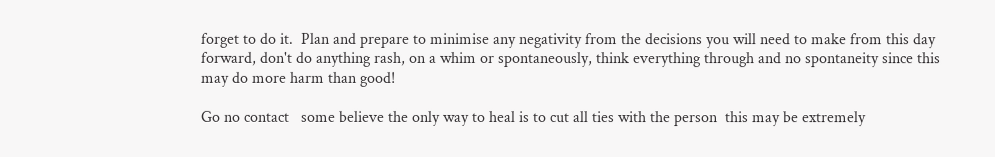forget to do it.  Plan and prepare to minimise any negativity from the decisions you will need to make from this day forward, don't do anything rash, on a whim or spontaneously, think everything through and no spontaneity since this may do more harm than good!

Go no contact   some believe the only way to heal is to cut all ties with the person  this may be extremely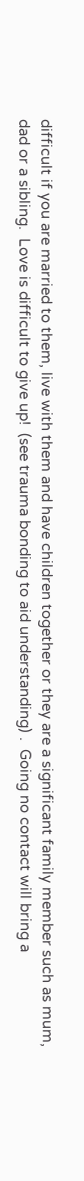difficult if you are married to them, live with them and have children together or they are a significant family member such as mum, dad or a sibling.  Love is difficult to give up!  (see trauma bonding to aid understanding) .  Going no contact will bring a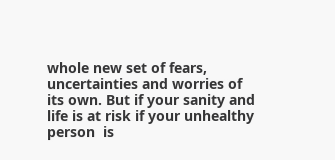whole new set of fears, uncertainties and worries of its own. But if your sanity and life is at risk if your unhealthy person  is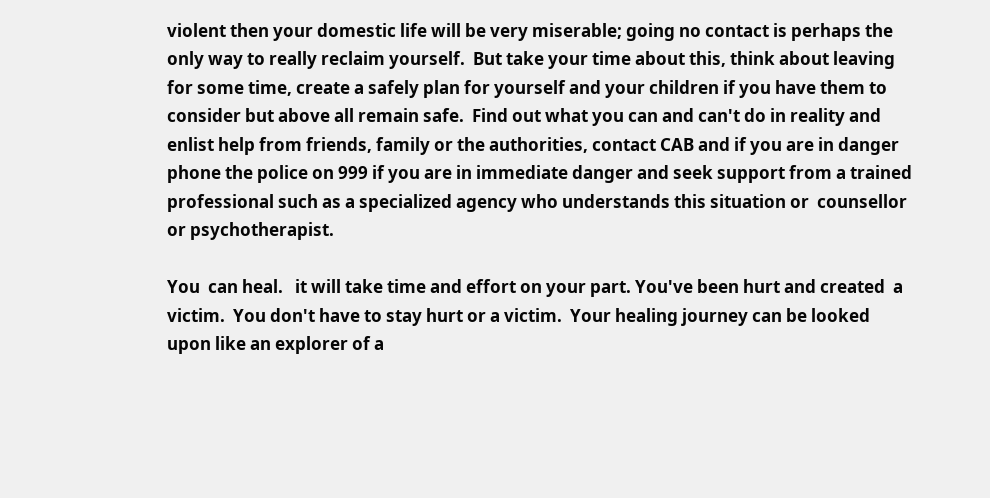violent then your domestic life will be very miserable; going no contact is perhaps the only way to really reclaim yourself.  But take your time about this, think about leaving for some time, create a safely plan for yourself and your children if you have them to consider but above all remain safe.  Find out what you can and can't do in reality and enlist help from friends, family or the authorities, contact CAB and if you are in danger phone the police on 999 if you are in immediate danger and seek support from a trained professional such as a specialized agency who understands this situation or  counsellor or psychotherapist.

You  can heal.   it will take time and effort on your part. You've been hurt and created  a victim.  You don't have to stay hurt or a victim.  Your healing journey can be looked upon like an explorer of a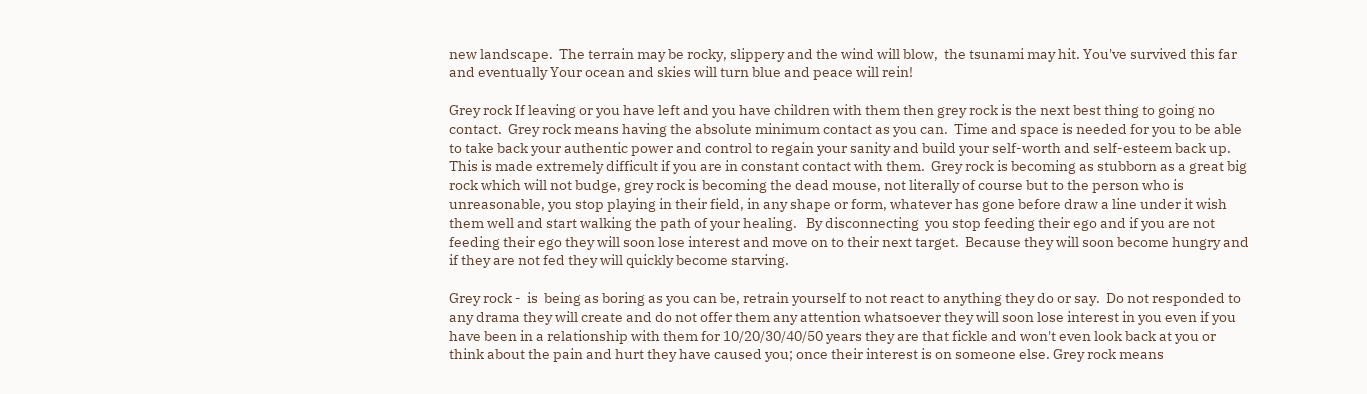new landscape.  The terrain may be rocky, slippery and the wind will blow,  the tsunami may hit. You've survived this far and eventually Your ocean and skies will turn blue and peace will rein!

Grey rock If leaving or you have left and you have children with them then grey rock is the next best thing to going no contact.  Grey rock means having the absolute minimum contact as you can.  Time and space is needed for you to be able to take back your authentic power and control to regain your sanity and build your self-worth and self-esteem back up.  This is made extremely difficult if you are in constant contact with them.  Grey rock is becoming as stubborn as a great big rock which will not budge, grey rock is becoming the dead mouse, not literally of course but to the person who is unreasonable, you stop playing in their field, in any shape or form, whatever has gone before draw a line under it wish them well and start walking the path of your healing.   By disconnecting  you stop feeding their ego and if you are not feeding their ego they will soon lose interest and move on to their next target.  Because they will soon become hungry and if they are not fed they will quickly become starving.

Grey rock -  is  being as boring as you can be, retrain yourself to not react to anything they do or say.  Do not responded to any drama they will create and do not offer them any attention whatsoever they will soon lose interest in you even if you have been in a relationship with them for 10/20/30/40/50 years they are that fickle and won't even look back at you or think about the pain and hurt they have caused you; once their interest is on someone else. Grey rock means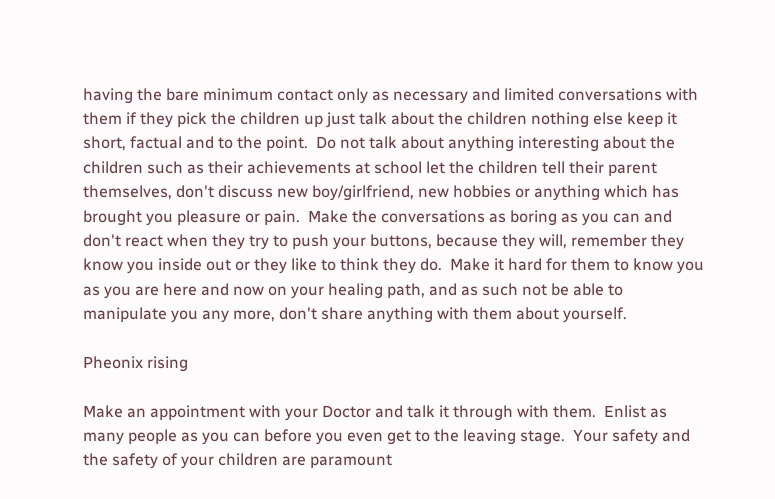having the bare minimum contact only as necessary and limited conversations with them if they pick the children up just talk about the children nothing else keep it short, factual and to the point.  Do not talk about anything interesting about the children such as their achievements at school let the children tell their parent themselves, don't discuss new boy/girlfriend, new hobbies or anything which has brought you pleasure or pain.  Make the conversations as boring as you can and don't react when they try to push your buttons, because they will, remember they know you inside out or they like to think they do.  Make it hard for them to know you as you are here and now on your healing path, and as such not be able to manipulate you any more, don't share anything with them about yourself.

Pheonix rising

Make an appointment with your Doctor and talk it through with them.  Enlist as many people as you can before you even get to the leaving stage.  Your safety and the safety of your children are paramount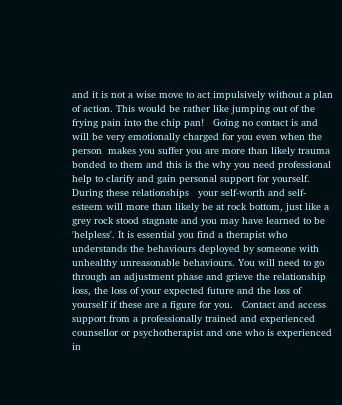and it is not a wise move to act impulsively without a plan of action. This would be rather like jumping out of the frying pain into the chip pan!   Going no contact is and will be very emotionally charged for you even when the person  makes you suffer you are more than likely trauma bonded to them and this is the why you need professional help to clarify and gain personal support for yourself.  During these relationships   your self-worth and self-esteem will more than likely be at rock bottom, just like a grey rock stood stagnate and you may have learned to be 'helpless'. It is essential you find a therapist who understands the behaviours deployed by someone with unhealthy unreasonable behaviours. You will need to go through an adjustment phase and grieve the relationship loss, the loss of your expected future and the loss of yourself if these are a figure for you.   Contact and access support from a professionally trained and experienced counsellor or psychotherapist and one who is experienced in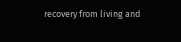recovery from living and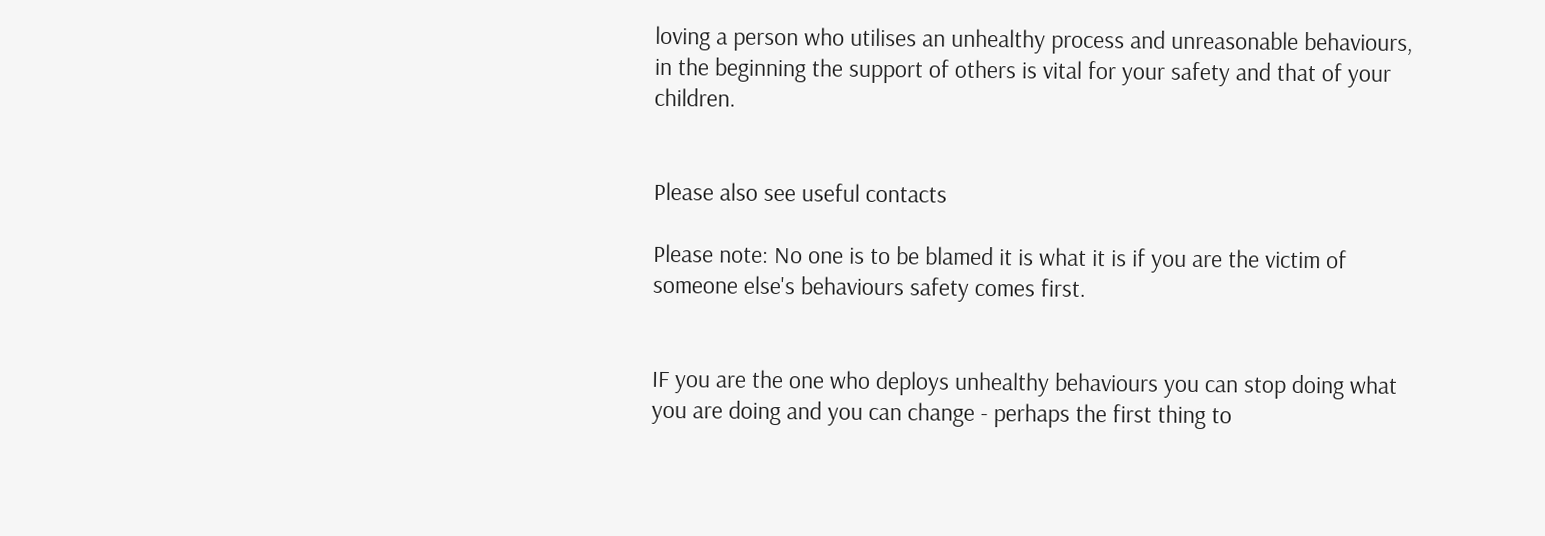loving a person who utilises an unhealthy process and unreasonable behaviours, in the beginning the support of others is vital for your safety and that of your children.


Please also see useful contacts

Please note: No one is to be blamed it is what it is if you are the victim of someone else's behaviours safety comes first.


IF you are the one who deploys unhealthy behaviours you can stop doing what you are doing and you can change - perhaps the first thing to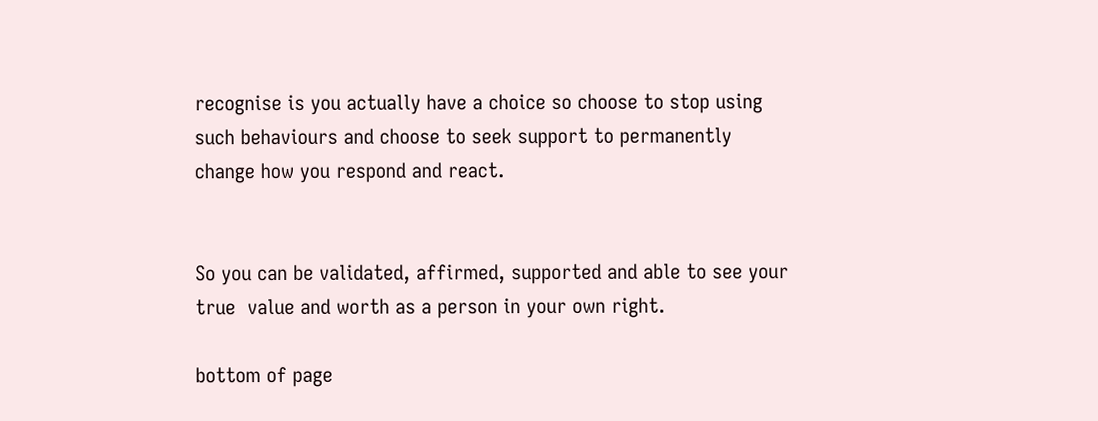recognise is you actually have a choice so choose to stop using such behaviours and choose to seek support to permanently change how you respond and react.


So you can be validated, affirmed, supported and able to see your true  value and worth as a person in your own right.

bottom of page